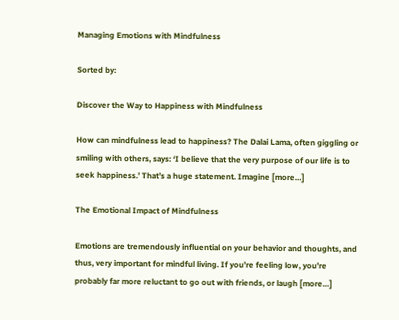Managing Emotions with Mindfulness

Sorted by:

Discover the Way to Happiness with Mindfulness

How can mindfulness lead to happiness? The Dalai Lama, often giggling or smiling with others, says: ‘I believe that the very purpose of our life is to seek happiness.’ That’s a huge statement. Imagine [more…]

The Emotional Impact of Mindfulness

Emotions are tremendously influential on your behavior and thoughts, and thus, very important for mindful living. If you’re feeling low, you’re probably far more reluctant to go out with friends, or laugh [more…]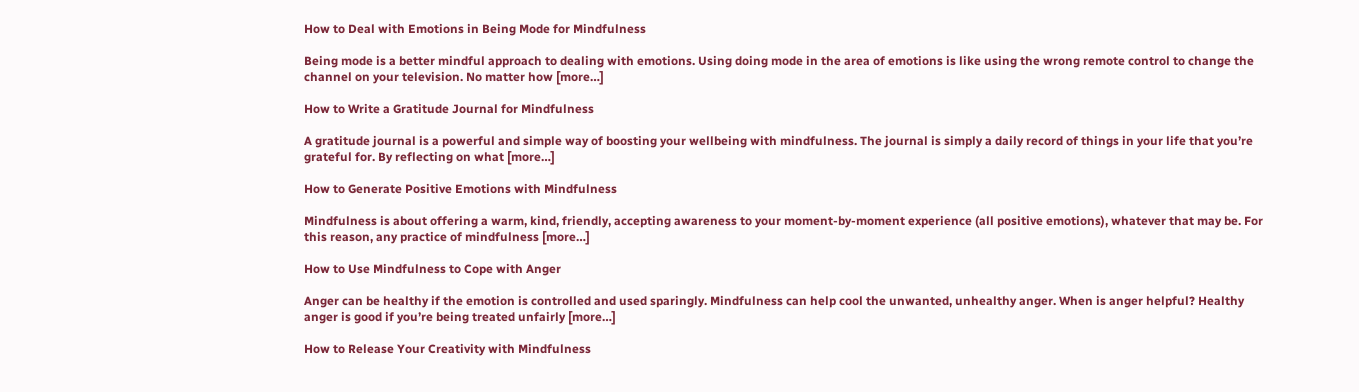How to Deal with Emotions in Being Mode for Mindfulness

Being mode is a better mindful approach to dealing with emotions. Using doing mode in the area of emotions is like using the wrong remote control to change the channel on your television. No matter how [more…]

How to Write a Gratitude Journal for Mindfulness

A gratitude journal is a powerful and simple way of boosting your wellbeing with mindfulness. The journal is simply a daily record of things in your life that you’re grateful for. By reflecting on what [more…]

How to Generate Positive Emotions with Mindfulness

Mindfulness is about offering a warm, kind, friendly, accepting awareness to your moment-by-moment experience (all positive emotions), whatever that may be. For this reason, any practice of mindfulness [more…]

How to Use Mindfulness to Cope with Anger

Anger can be healthy if the emotion is controlled and used sparingly. Mindfulness can help cool the unwanted, unhealthy anger. When is anger helpful? Healthy anger is good if you’re being treated unfairly [more…]

How to Release Your Creativity with Mindfulness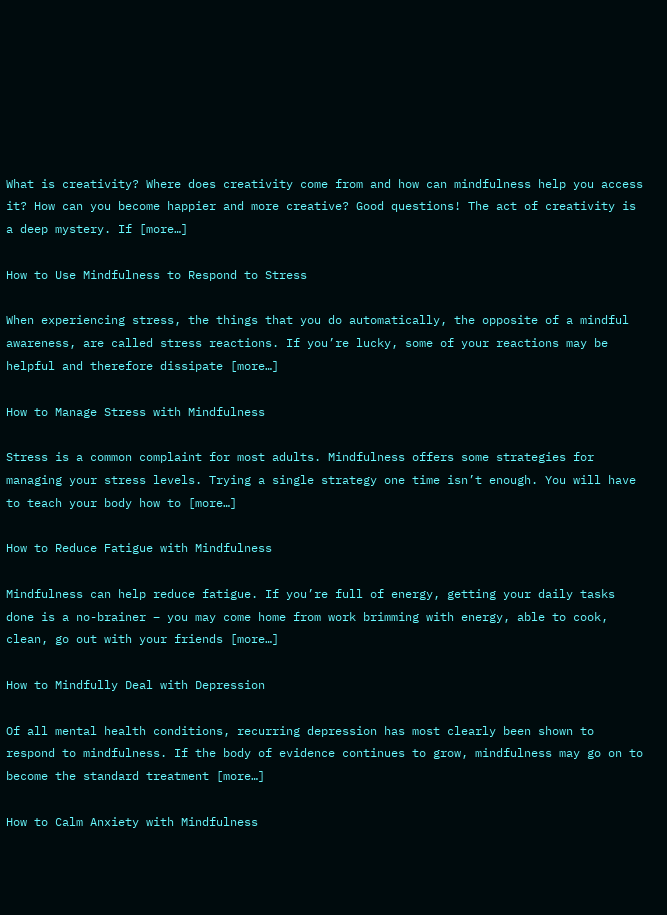What is creativity? Where does creativity come from and how can mindfulness help you access it? How can you become happier and more creative? Good questions! The act of creativity is a deep mystery. If [more…]

How to Use Mindfulness to Respond to Stress

When experiencing stress, the things that you do automatically, the opposite of a mindful awareness, are called stress reactions. If you’re lucky, some of your reactions may be helpful and therefore dissipate [more…]

How to Manage Stress with Mindfulness

Stress is a common complaint for most adults. Mindfulness offers some strategies for managing your stress levels. Trying a single strategy one time isn’t enough. You will have to teach your body how to [more…]

How to Reduce Fatigue with Mindfulness

Mindfulness can help reduce fatigue. If you’re full of energy, getting your daily tasks done is a no-brainer – you may come home from work brimming with energy, able to cook, clean, go out with your friends [more…]

How to Mindfully Deal with Depression

Of all mental health conditions, recurring depression has most clearly been shown to respond to mindfulness. If the body of evidence continues to grow, mindfulness may go on to become the standard treatment [more…]

How to Calm Anxiety with Mindfulness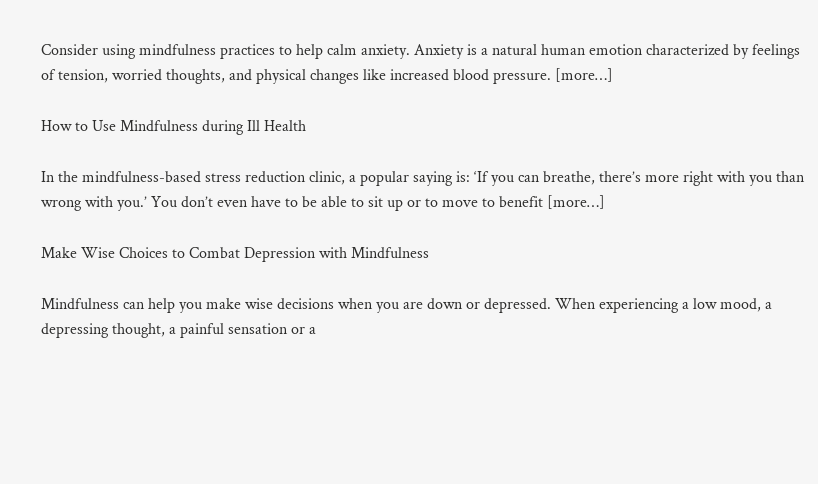Consider using mindfulness practices to help calm anxiety. Anxiety is a natural human emotion characterized by feelings of tension, worried thoughts, and physical changes like increased blood pressure. [more…]

How to Use Mindfulness during Ill Health

In the mindfulness-based stress reduction clinic, a popular saying is: ‘If you can breathe, there’s more right with you than wrong with you.’ You don’t even have to be able to sit up or to move to benefit [more…]

Make Wise Choices to Combat Depression with Mindfulness

Mindfulness can help you make wise decisions when you are down or depressed. When experiencing a low mood, a depressing thought, a painful sensation or a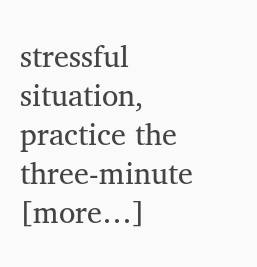stressful situation, practice the three-minute [more…]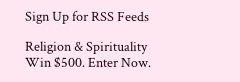Sign Up for RSS Feeds

Religion & Spirituality
Win $500. Enter Now.